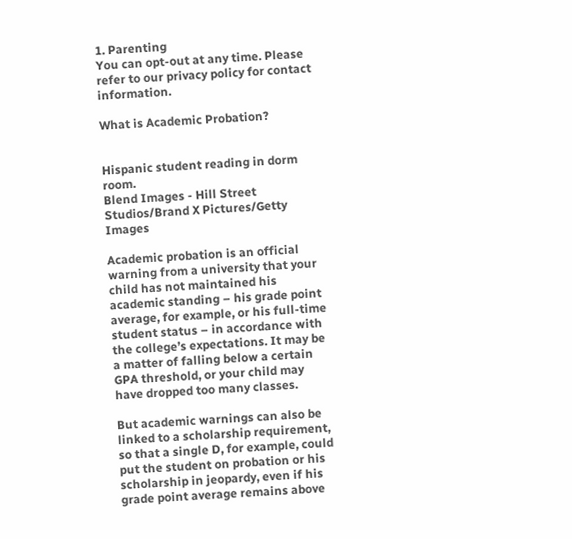1. Parenting
You can opt-out at any time. Please refer to our privacy policy for contact information.

What is Academic Probation?


Hispanic student reading in dorm room.
Blend Images - Hill Street Studios/Brand X Pictures/Getty Images

Academic probation is an official warning from a university that your child has not maintained his academic standing – his grade point average, for example, or his full-time student status – in accordance with the college’s expectations. It may be a matter of falling below a certain GPA threshold, or your child may have dropped too many classes.

But academic warnings can also be linked to a scholarship requirement, so that a single D, for example, could put the student on probation or his scholarship in jeopardy, even if his grade point average remains above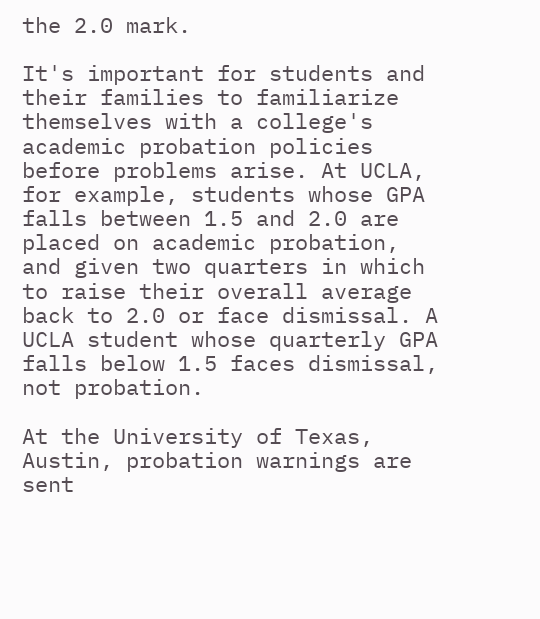the 2.0 mark.

It's important for students and their families to familiarize themselves with a college's academic probation policies before problems arise. At UCLA, for example, students whose GPA falls between 1.5 and 2.0 are placed on academic probation, and given two quarters in which to raise their overall average back to 2.0 or face dismissal. A UCLA student whose quarterly GPA falls below 1.5 faces dismissal, not probation.

At the University of Texas, Austin, probation warnings are sent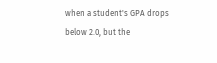when a student's GPA drops below 2.0, but the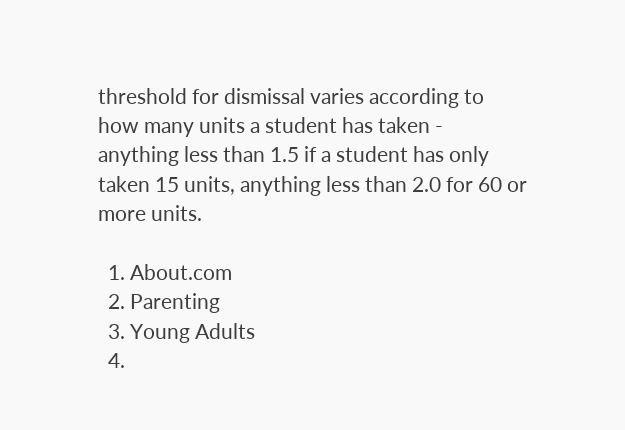threshold for dismissal varies according to how many units a student has taken - anything less than 1.5 if a student has only taken 15 units, anything less than 2.0 for 60 or more units.

  1. About.com
  2. Parenting
  3. Young Adults
  4.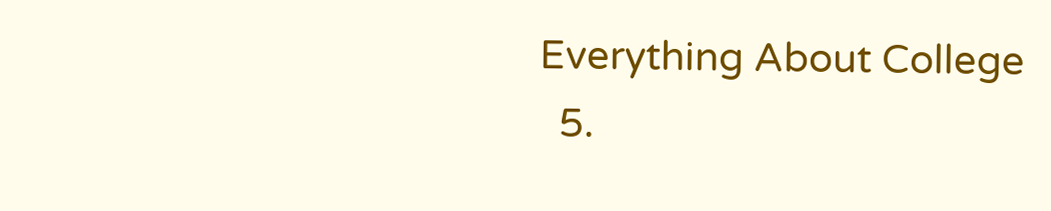Everything About College
  5.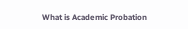What is Academic Probation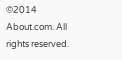©2014 About.com. All rights reserved.